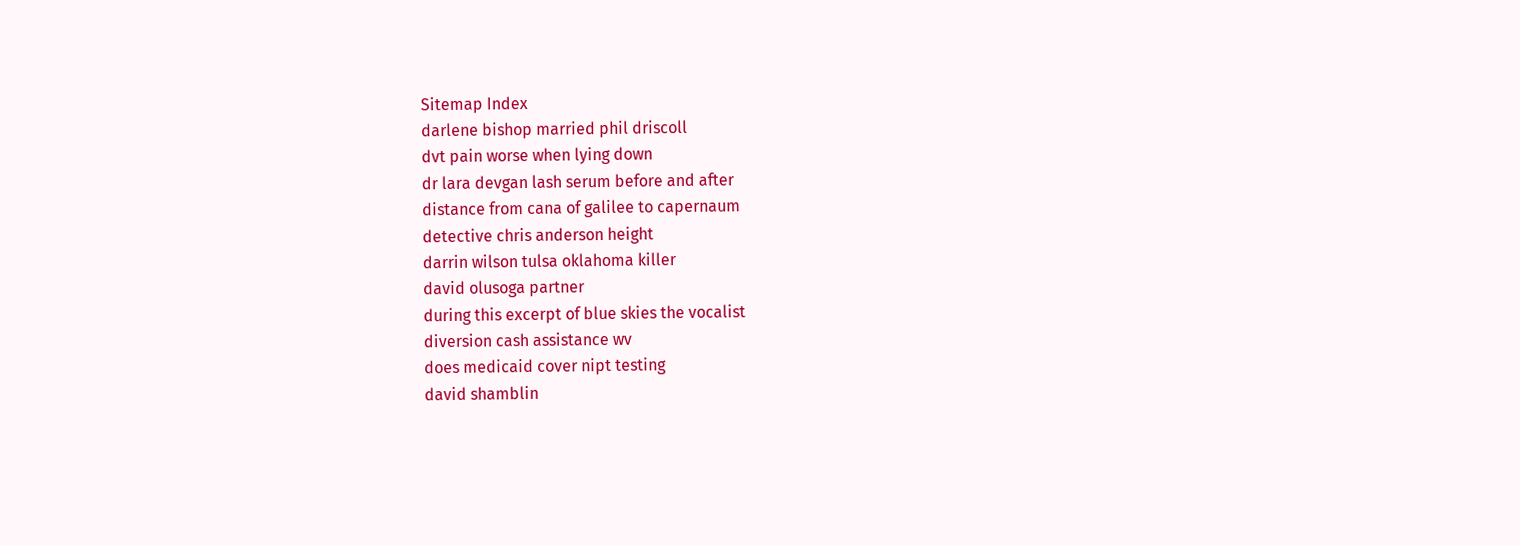Sitemap Index
darlene bishop married phil driscoll
dvt pain worse when lying down
dr lara devgan lash serum before and after
distance from cana of galilee to capernaum
detective chris anderson height
darrin wilson tulsa oklahoma killer
david olusoga partner
during this excerpt of blue skies the vocalist
diversion cash assistance wv
does medicaid cover nipt testing
david shamblin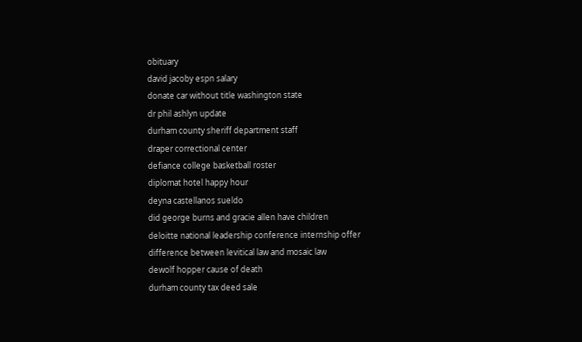obituary
david jacoby espn salary
donate car without title washington state
dr phil ashlyn update
durham county sheriff department staff
draper correctional center
defiance college basketball roster
diplomat hotel happy hour
deyna castellanos sueldo
did george burns and gracie allen have children
deloitte national leadership conference internship offer
difference between levitical law and mosaic law
dewolf hopper cause of death
durham county tax deed sale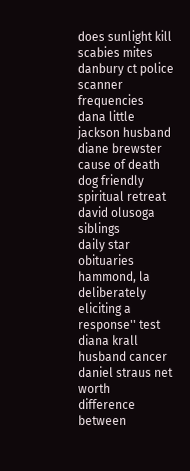does sunlight kill scabies mites
danbury ct police scanner frequencies
dana little jackson husband
diane brewster cause of death
dog friendly spiritual retreat
david olusoga siblings
daily star obituaries hammond, la
deliberately eliciting a response'' test
diana krall husband cancer
daniel straus net worth
difference between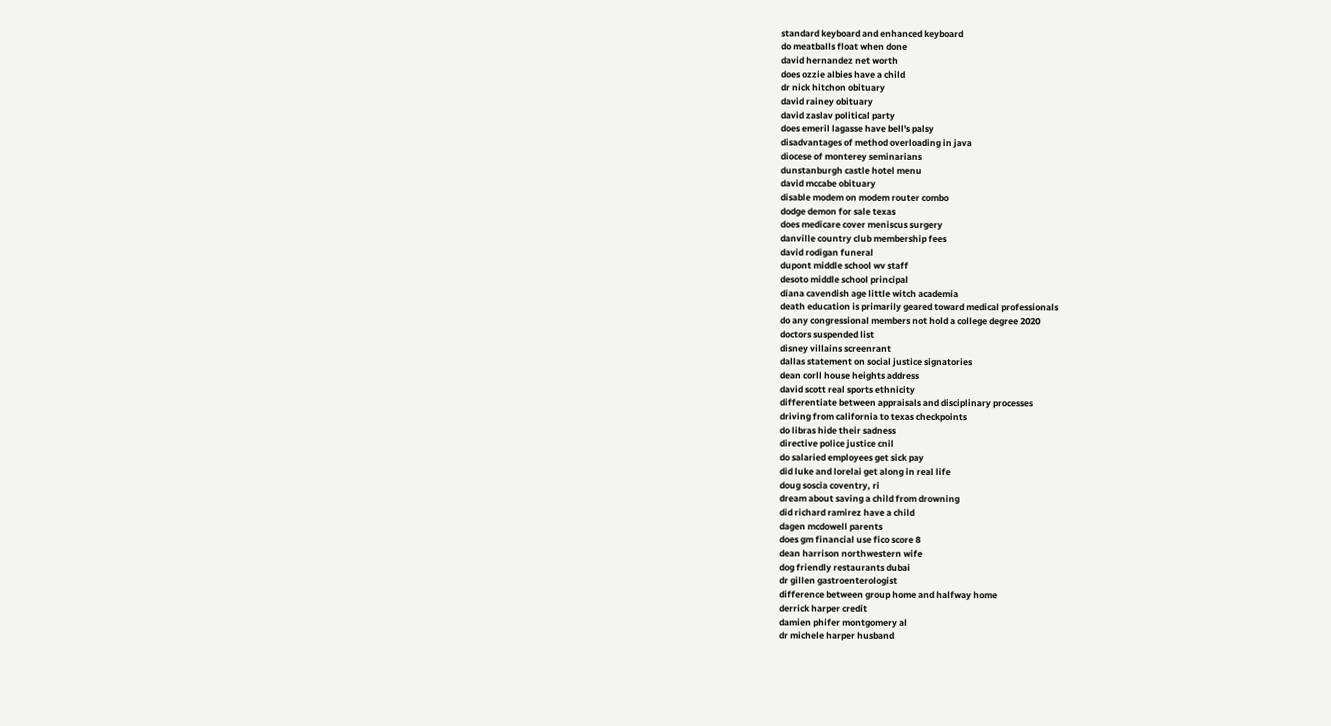standard keyboard and enhanced keyboard
do meatballs float when done
david hernandez net worth
does ozzie albies have a child
dr nick hitchon obituary
david rainey obituary
david zaslav political party
does emeril lagasse have bell's palsy
disadvantages of method overloading in java
diocese of monterey seminarians
dunstanburgh castle hotel menu
david mccabe obituary
disable modem on modem router combo
dodge demon for sale texas
does medicare cover meniscus surgery
danville country club membership fees
david rodigan funeral
dupont middle school wv staff
desoto middle school principal
diana cavendish age little witch academia
death education is primarily geared toward medical professionals
do any congressional members not hold a college degree 2020
doctors suspended list
disney villains screenrant
dallas statement on social justice signatories
dean corll house heights address
david scott real sports ethnicity
differentiate between appraisals and disciplinary processes
driving from california to texas checkpoints
do libras hide their sadness
directive police justice cnil
do salaried employees get sick pay
did luke and lorelai get along in real life
doug soscia coventry, ri
dream about saving a child from drowning
did richard ramirez have a child
dagen mcdowell parents
does gm financial use fico score 8
dean harrison northwestern wife
dog friendly restaurants dubai
dr gillen gastroenterologist
difference between group home and halfway home
derrick harper credit
damien phifer montgomery al
dr michele harper husband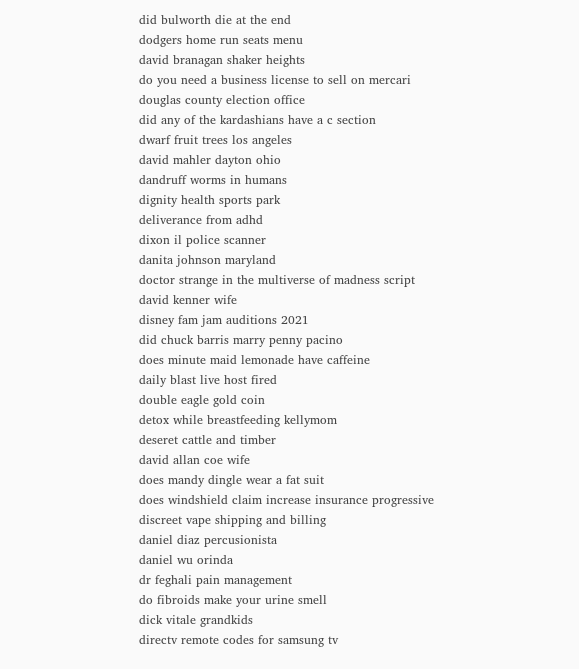did bulworth die at the end
dodgers home run seats menu
david branagan shaker heights
do you need a business license to sell on mercari
douglas county election office
did any of the kardashians have a c section
dwarf fruit trees los angeles
david mahler dayton ohio
dandruff worms in humans
dignity health sports park
deliverance from adhd
dixon il police scanner
danita johnson maryland
doctor strange in the multiverse of madness script
david kenner wife
disney fam jam auditions 2021
did chuck barris marry penny pacino
does minute maid lemonade have caffeine
daily blast live host fired
double eagle gold coin
detox while breastfeeding kellymom
deseret cattle and timber
david allan coe wife
does mandy dingle wear a fat suit
does windshield claim increase insurance progressive
discreet vape shipping and billing
daniel diaz percusionista
daniel wu orinda
dr feghali pain management
do fibroids make your urine smell
dick vitale grandkids
directv remote codes for samsung tv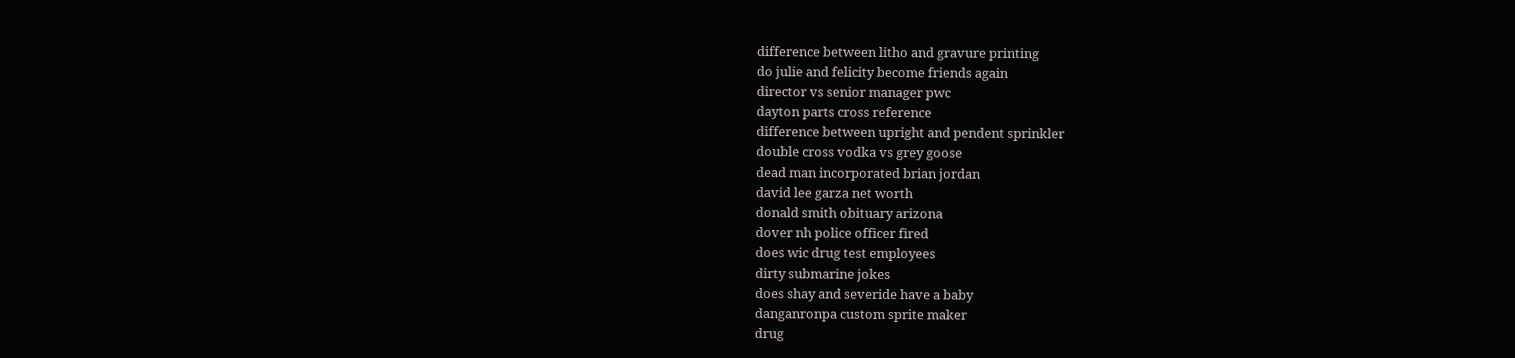difference between litho and gravure printing
do julie and felicity become friends again
director vs senior manager pwc
dayton parts cross reference
difference between upright and pendent sprinkler
double cross vodka vs grey goose
dead man incorporated brian jordan
david lee garza net worth
donald smith obituary arizona
dover nh police officer fired
does wic drug test employees
dirty submarine jokes
does shay and severide have a baby
danganronpa custom sprite maker
drug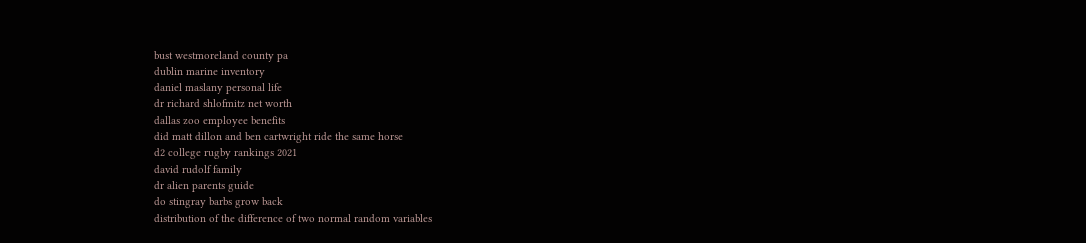bust westmoreland county pa
dublin marine inventory
daniel maslany personal life
dr richard shlofmitz net worth
dallas zoo employee benefits
did matt dillon and ben cartwright ride the same horse
d2 college rugby rankings 2021
david rudolf family
dr alien parents guide
do stingray barbs grow back
distribution of the difference of two normal random variables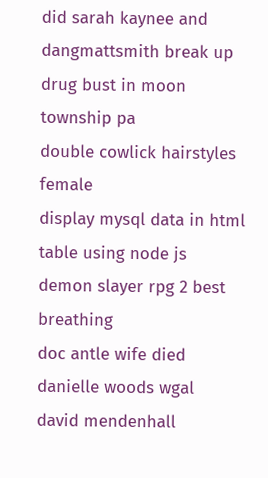did sarah kaynee and dangmattsmith break up
drug bust in moon township pa
double cowlick hairstyles female
display mysql data in html table using node js
demon slayer rpg 2 best breathing
doc antle wife died
danielle woods wgal
david mendenhall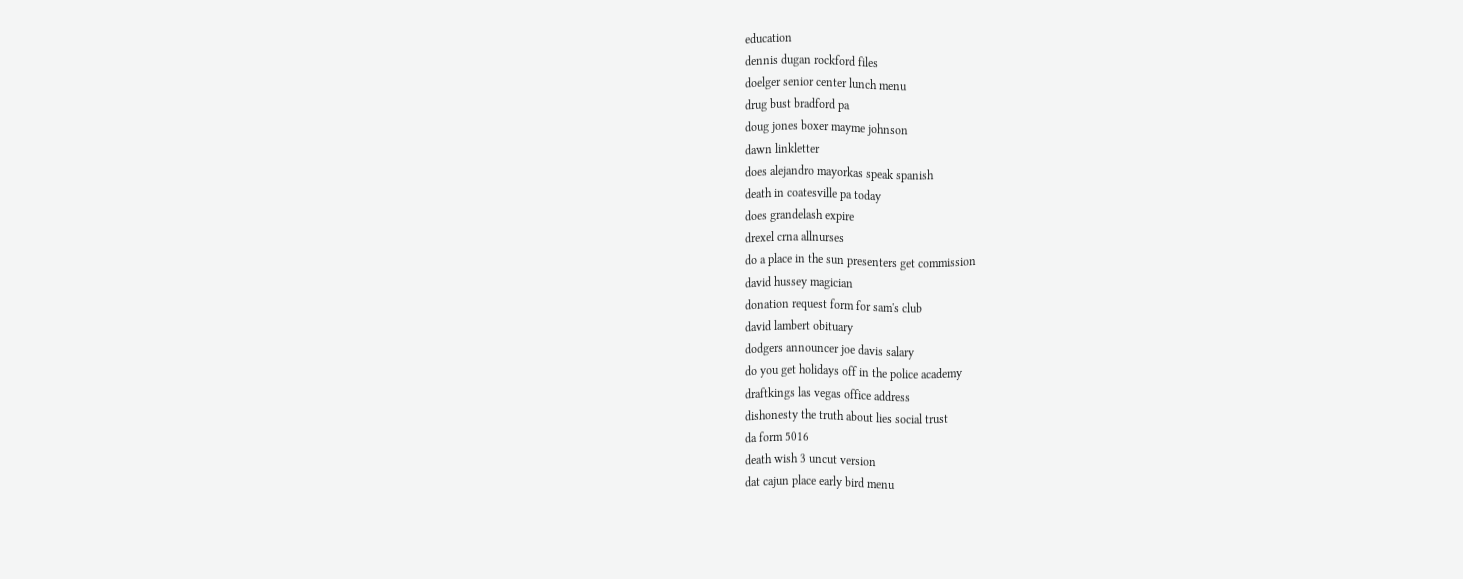education
dennis dugan rockford files
doelger senior center lunch menu
drug bust bradford pa
doug jones boxer mayme johnson
dawn linkletter
does alejandro mayorkas speak spanish
death in coatesville pa today
does grandelash expire
drexel crna allnurses
do a place in the sun presenters get commission
david hussey magician
donation request form for sam's club
david lambert obituary
dodgers announcer joe davis salary
do you get holidays off in the police academy
draftkings las vegas office address
dishonesty the truth about lies social trust
da form 5016
death wish 3 uncut version
dat cajun place early bird menu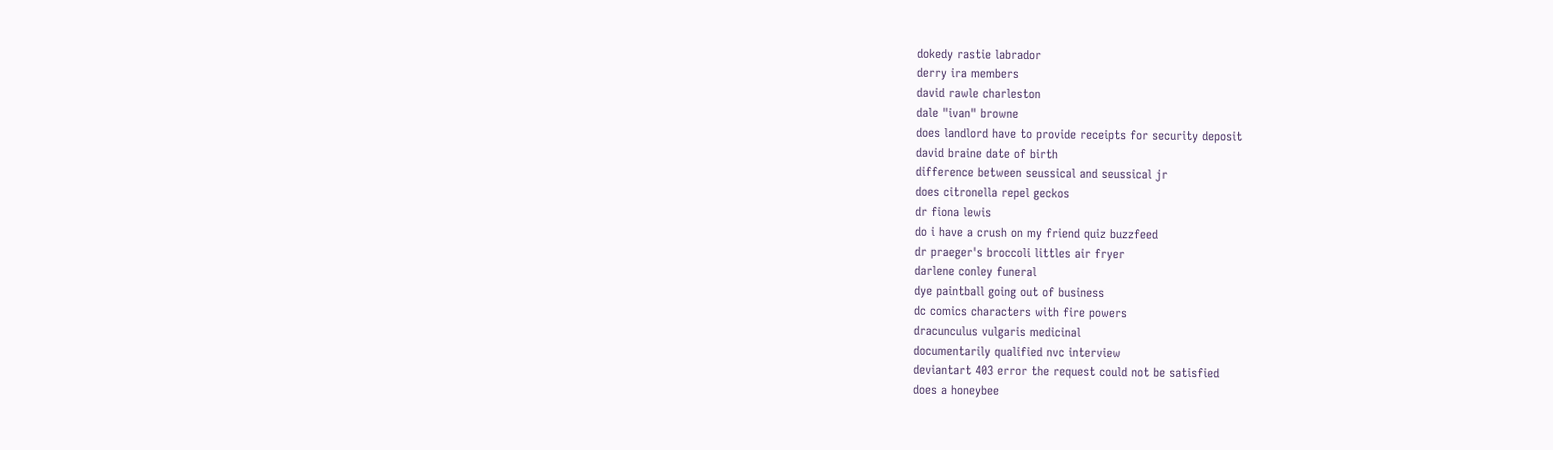dokedy rastie labrador
derry ira members
david rawle charleston
dale "ivan" browne
does landlord have to provide receipts for security deposit
david braine date of birth
difference between seussical and seussical jr
does citronella repel geckos
dr fiona lewis
do i have a crush on my friend quiz buzzfeed
dr praeger's broccoli littles air fryer
darlene conley funeral
dye paintball going out of business
dc comics characters with fire powers
dracunculus vulgaris medicinal
documentarily qualified nvc interview
deviantart 403 error the request could not be satisfied
does a honeybee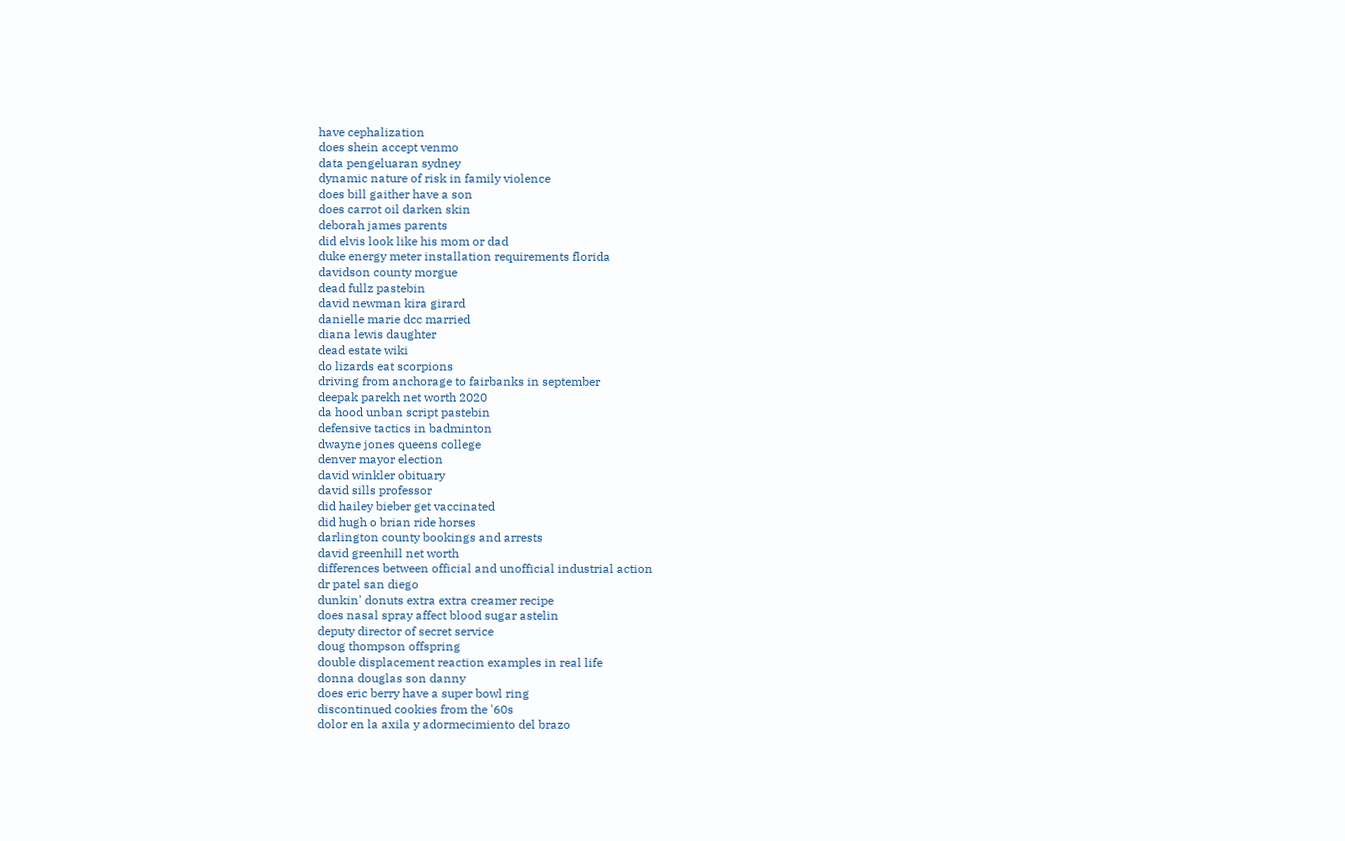have cephalization
does shein accept venmo
data pengeluaran sydney
dynamic nature of risk in family violence
does bill gaither have a son
does carrot oil darken skin
deborah james parents
did elvis look like his mom or dad
duke energy meter installation requirements florida
davidson county morgue
dead fullz pastebin
david newman kira girard
danielle marie dcc married
diana lewis daughter
dead estate wiki
do lizards eat scorpions
driving from anchorage to fairbanks in september
deepak parekh net worth 2020
da hood unban script pastebin
defensive tactics in badminton
dwayne jones queens college
denver mayor election
david winkler obituary
david sills professor
did hailey bieber get vaccinated
did hugh o brian ride horses
darlington county bookings and arrests
david greenhill net worth
differences between official and unofficial industrial action
dr patel san diego
dunkin' donuts extra extra creamer recipe
does nasal spray affect blood sugar astelin
deputy director of secret service
doug thompson offspring
double displacement reaction examples in real life
donna douglas son danny
does eric berry have a super bowl ring
discontinued cookies from the '60s
dolor en la axila y adormecimiento del brazo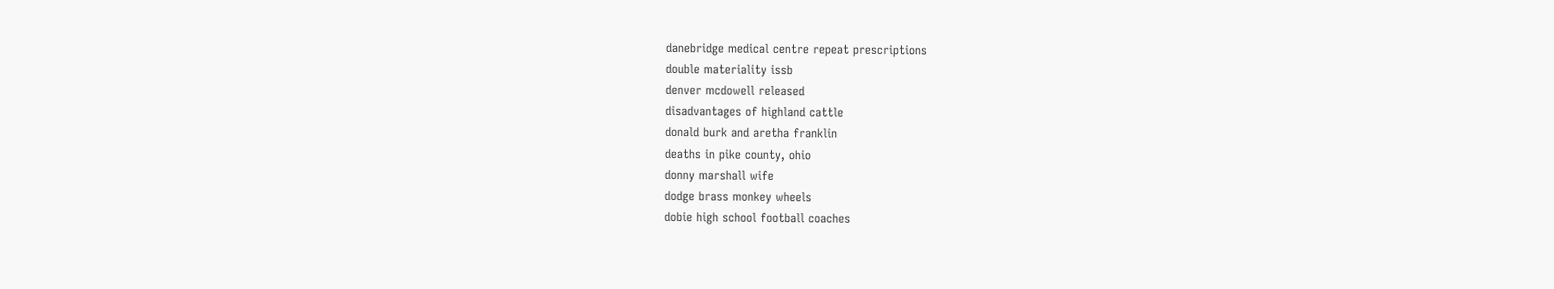danebridge medical centre repeat prescriptions
double materiality issb
denver mcdowell released
disadvantages of highland cattle
donald burk and aretha franklin
deaths in pike county, ohio
donny marshall wife
dodge brass monkey wheels
dobie high school football coaches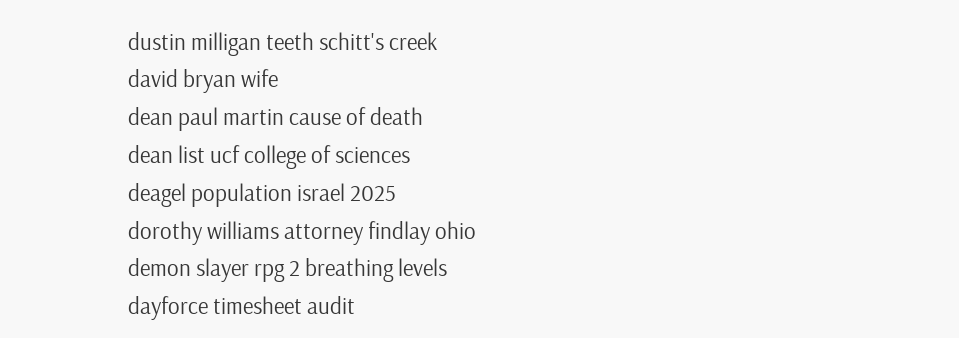dustin milligan teeth schitt's creek
david bryan wife
dean paul martin cause of death
dean list ucf college of sciences
deagel population israel 2025
dorothy williams attorney findlay ohio
demon slayer rpg 2 breathing levels
dayforce timesheet audit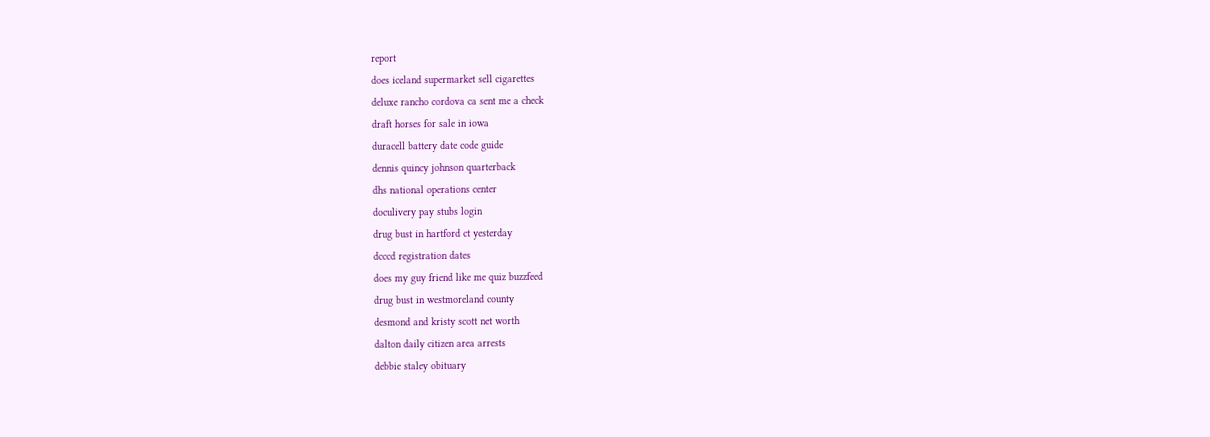report
does iceland supermarket sell cigarettes
deluxe rancho cordova ca sent me a check
draft horses for sale in iowa
duracell battery date code guide
dennis quincy johnson quarterback
dhs national operations center
doculivery pay stubs login
drug bust in hartford ct yesterday
dcccd registration dates
does my guy friend like me quiz buzzfeed
drug bust in westmoreland county
desmond and kristy scott net worth
dalton daily citizen area arrests
debbie staley obituary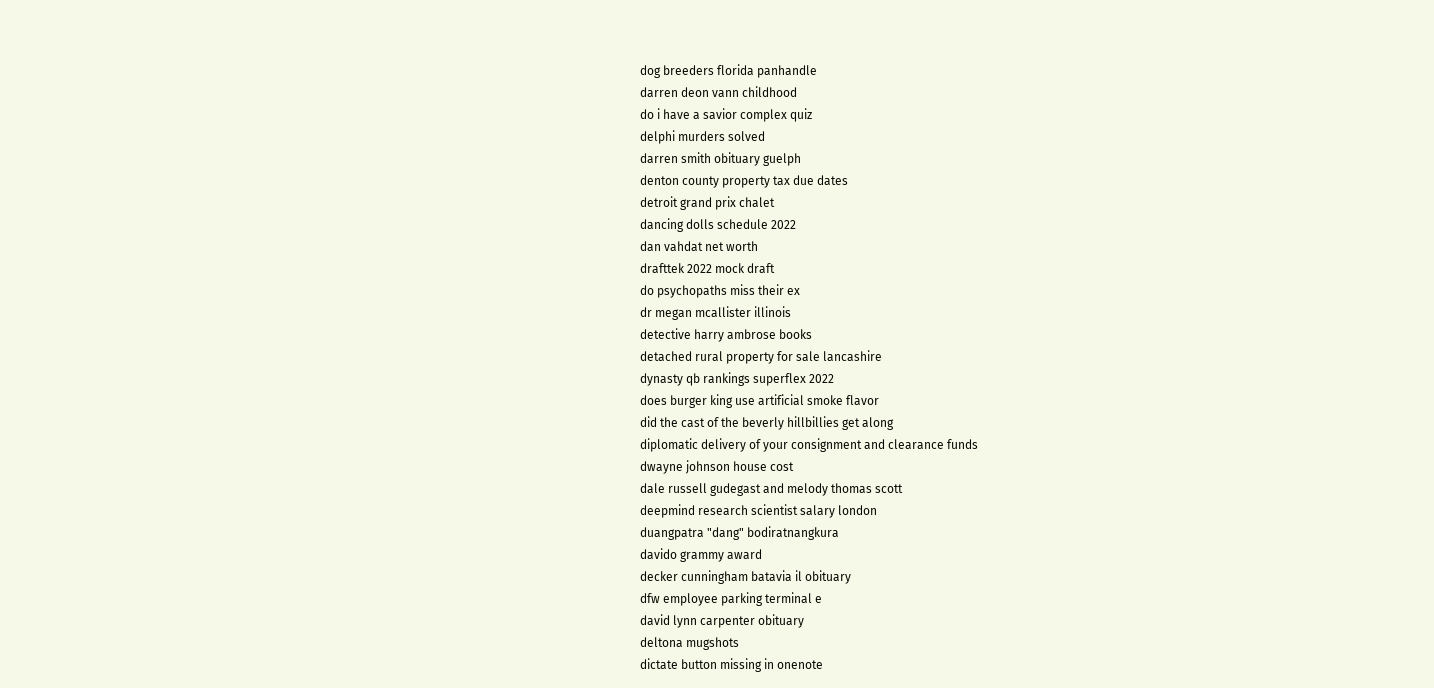dog breeders florida panhandle
darren deon vann childhood
do i have a savior complex quiz
delphi murders solved
darren smith obituary guelph
denton county property tax due dates
detroit grand prix chalet
dancing dolls schedule 2022
dan vahdat net worth
drafttek 2022 mock draft
do psychopaths miss their ex
dr megan mcallister illinois
detective harry ambrose books
detached rural property for sale lancashire
dynasty qb rankings superflex 2022
does burger king use artificial smoke flavor
did the cast of the beverly hillbillies get along
diplomatic delivery of your consignment and clearance funds
dwayne johnson house cost
dale russell gudegast and melody thomas scott
deepmind research scientist salary london
duangpatra "dang" bodiratnangkura
davido grammy award
decker cunningham batavia il obituary
dfw employee parking terminal e
david lynn carpenter obituary
deltona mugshots
dictate button missing in onenote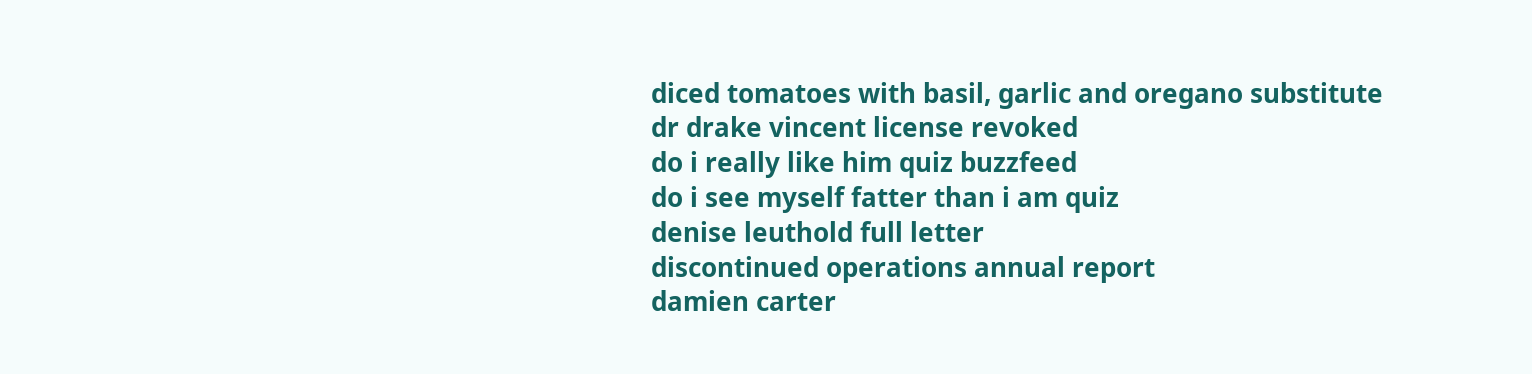diced tomatoes with basil, garlic and oregano substitute
dr drake vincent license revoked
do i really like him quiz buzzfeed
do i see myself fatter than i am quiz
denise leuthold full letter
discontinued operations annual report
damien carter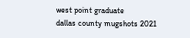west point graduate
dallas county mugshots 2021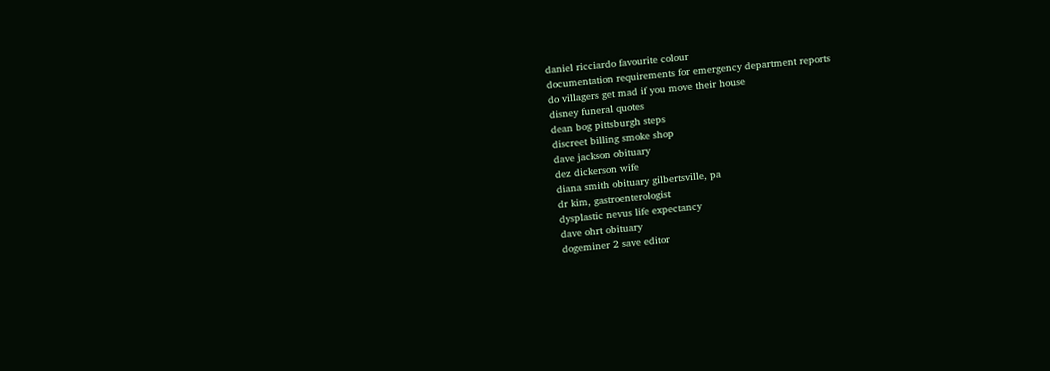daniel ricciardo favourite colour
documentation requirements for emergency department reports
do villagers get mad if you move their house
disney funeral quotes
dean bog pittsburgh steps
discreet billing smoke shop
dave jackson obituary
dez dickerson wife
diana smith obituary gilbertsville, pa
dr kim, gastroenterologist
dysplastic nevus life expectancy
dave ohrt obituary
dogeminer 2 save editor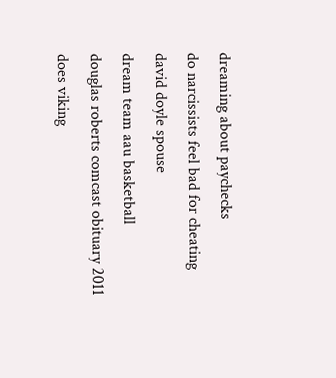dreaming about paychecks
do narcissists feel bad for cheating
david doyle spouse
dream team aau basketball
douglas roberts comcast obituary 2011
does viking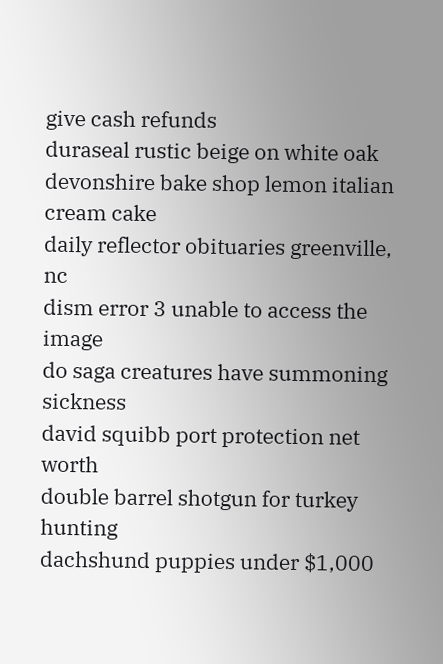give cash refunds
duraseal rustic beige on white oak
devonshire bake shop lemon italian cream cake
daily reflector obituaries greenville, nc
dism error 3 unable to access the image
do saga creatures have summoning sickness
david squibb port protection net worth
double barrel shotgun for turkey hunting
dachshund puppies under $1,000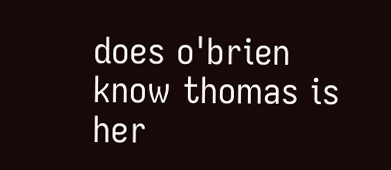does o'brien know thomas is her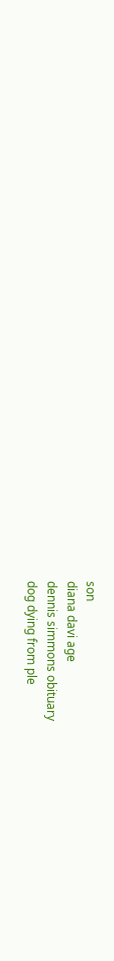son
diana davi age
dennis simmons obituary
dog dying from ple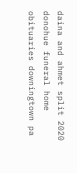daina and ahmet split 2020
donohue funeral home obituaries downingtown pa